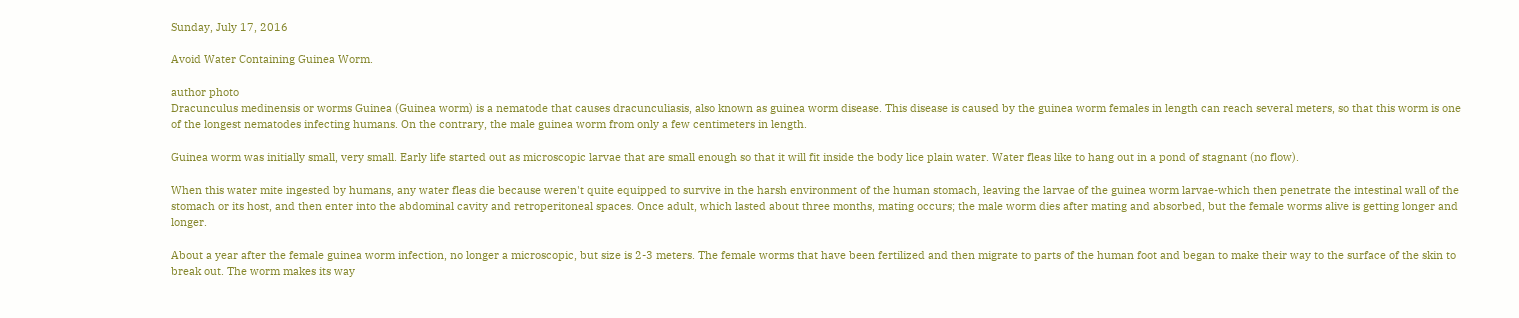Sunday, July 17, 2016

Avoid Water Containing Guinea Worm.

author photo
Dracunculus medinensis or worms Guinea (Guinea worm) is a nematode that causes dracunculiasis, also known as guinea worm disease. This disease is caused by the guinea worm females in length can reach several meters, so that this worm is one of the longest nematodes infecting humans. On the contrary, the male guinea worm from only a few centimeters in length.

Guinea worm was initially small, very small. Early life started out as microscopic larvae that are small enough so that it will fit inside the body lice plain water. Water fleas like to hang out in a pond of stagnant (no flow).

When this water mite ingested by humans, any water fleas die because weren't quite equipped to survive in the harsh environment of the human stomach, leaving the larvae of the guinea worm larvae-which then penetrate the intestinal wall of the stomach or its host, and then enter into the abdominal cavity and retroperitoneal spaces. Once adult, which lasted about three months, mating occurs; the male worm dies after mating and absorbed, but the female worms alive is getting longer and longer.

About a year after the female guinea worm infection, no longer a microscopic, but size is 2-3 meters. The female worms that have been fertilized and then migrate to parts of the human foot and began to make their way to the surface of the skin to break out. The worm makes its way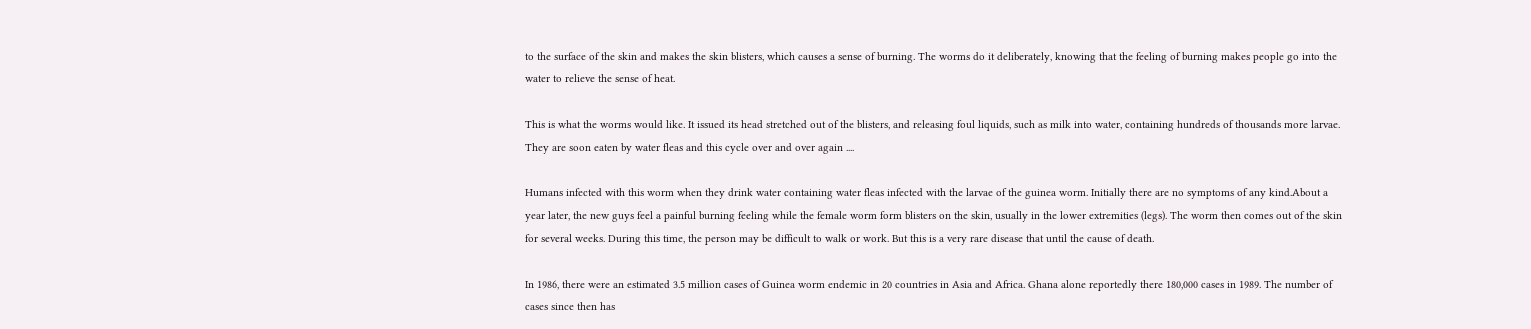to the surface of the skin and makes the skin blisters, which causes a sense of burning. The worms do it deliberately, knowing that the feeling of burning makes people go into the water to relieve the sense of heat.

This is what the worms would like. It issued its head stretched out of the blisters, and releasing foul liquids, such as milk into water, containing hundreds of thousands more larvae. They are soon eaten by water fleas and this cycle over and over again ....

Humans infected with this worm when they drink water containing water fleas infected with the larvae of the guinea worm. Initially there are no symptoms of any kind.About a year later, the new guys feel a painful burning feeling while the female worm form blisters on the skin, usually in the lower extremities (legs). The worm then comes out of the skin for several weeks. During this time, the person may be difficult to walk or work. But this is a very rare disease that until the cause of death.

In 1986, there were an estimated 3.5 million cases of Guinea worm endemic in 20 countries in Asia and Africa. Ghana alone reportedly there 180,000 cases in 1989. The number of cases since then has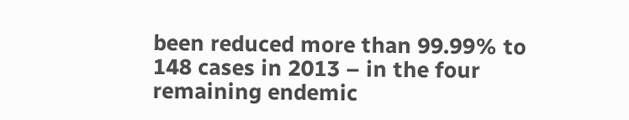been reduced more than 99.99% to 148 cases in 2013 – in the four remaining endemic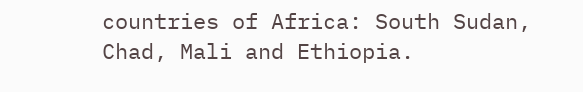countries of Africa: South Sudan, Chad, Mali and Ethiopia.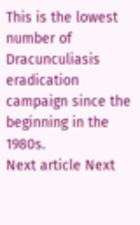This is the lowest number of Dracunculiasis eradication campaign since the beginning in the 1980s.
Next article Next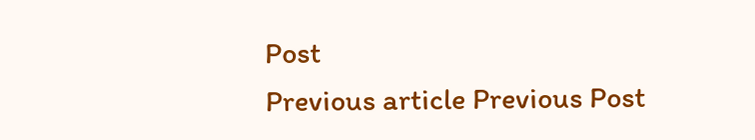Post
Previous article Previous Post